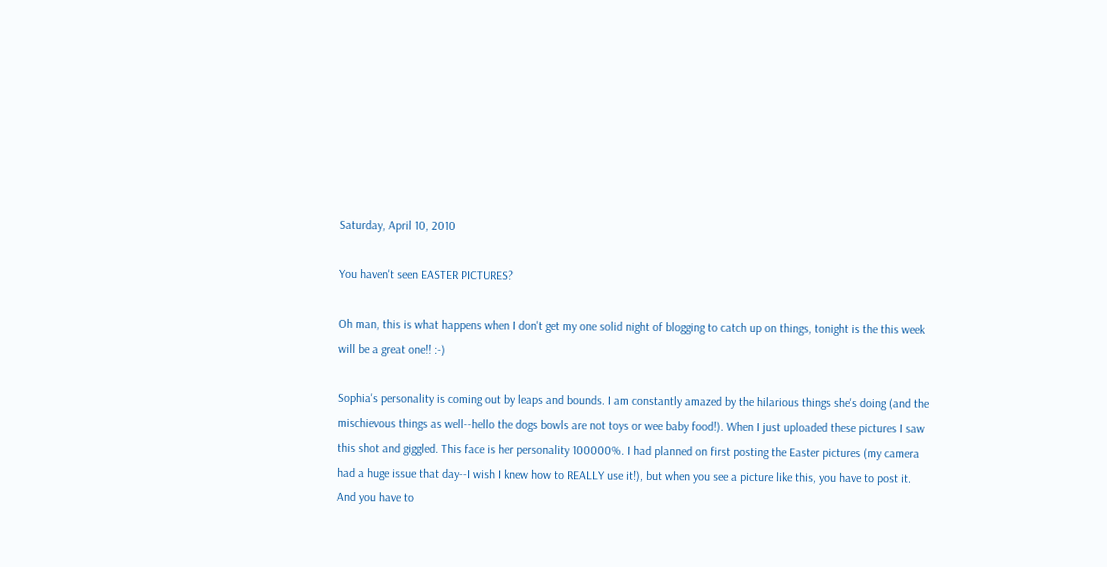Saturday, April 10, 2010

You haven't seen EASTER PICTURES?

Oh man, this is what happens when I don't get my one solid night of blogging to catch up on things, tonight is the this week will be a great one!! :-)

Sophia's personality is coming out by leaps and bounds. I am constantly amazed by the hilarious things she's doing (and the mischievous things as well--hello the dogs bowls are not toys or wee baby food!). When I just uploaded these pictures I saw this shot and giggled. This face is her personality 100000%. I had planned on first posting the Easter pictures (my camera had a huge issue that day--I wish I knew how to REALLY use it!), but when you see a picture like this, you have to post it. And you have to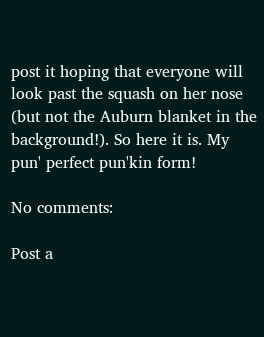post it hoping that everyone will look past the squash on her nose (but not the Auburn blanket in the background!). So here it is. My pun' perfect pun'kin form!

No comments:

Post a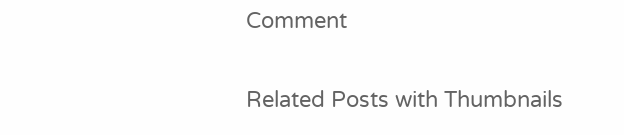Comment

Related Posts with Thumbnails